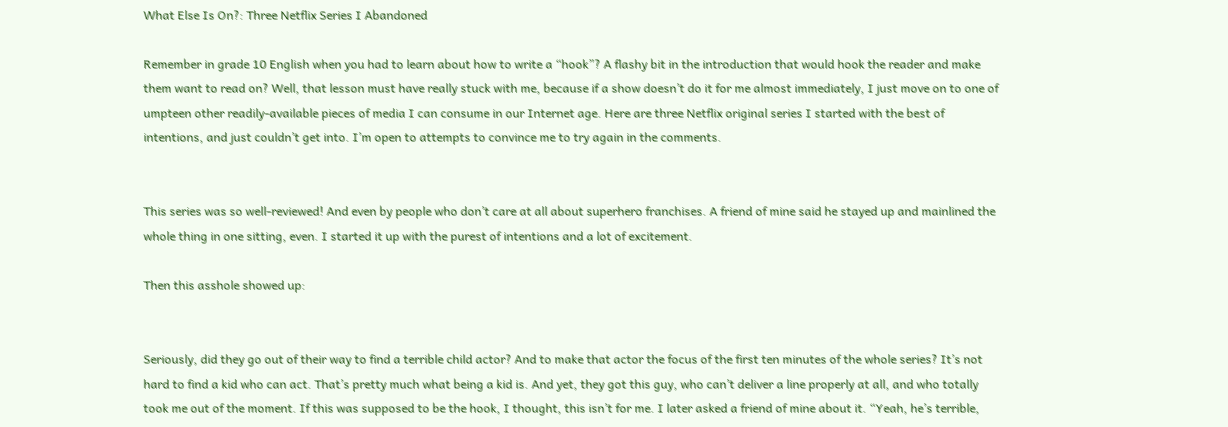What Else Is On?: Three Netflix Series I Abandoned

Remember in grade 10 English when you had to learn about how to write a “hook”? A flashy bit in the introduction that would hook the reader and make them want to read on? Well, that lesson must have really stuck with me, because if a show doesn’t do it for me almost immediately, I just move on to one of umpteen other readily-available pieces of media I can consume in our Internet age. Here are three Netflix original series I started with the best of intentions, and just couldn’t get into. I’m open to attempts to convince me to try again in the comments.


This series was so well-reviewed! And even by people who don’t care at all about superhero franchises. A friend of mine said he stayed up and mainlined the whole thing in one sitting, even. I started it up with the purest of intentions and a lot of excitement.

Then this asshole showed up:


Seriously, did they go out of their way to find a terrible child actor? And to make that actor the focus of the first ten minutes of the whole series? It’s not hard to find a kid who can act. That’s pretty much what being a kid is. And yet, they got this guy, who can’t deliver a line properly at all, and who totally took me out of the moment. If this was supposed to be the hook, I thought, this isn’t for me. I later asked a friend of mine about it. “Yeah, he’s terrible,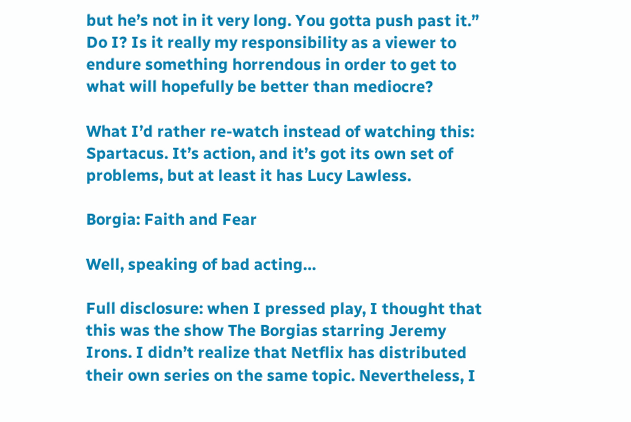but he’s not in it very long. You gotta push past it.” Do I? Is it really my responsibility as a viewer to endure something horrendous in order to get to what will hopefully be better than mediocre?

What I’d rather re-watch instead of watching this: Spartacus. It’s action, and it’s got its own set of problems, but at least it has Lucy Lawless.

Borgia: Faith and Fear

Well, speaking of bad acting…

Full disclosure: when I pressed play, I thought that this was the show The Borgias starring Jeremy Irons. I didn’t realize that Netflix has distributed their own series on the same topic. Nevertheless, I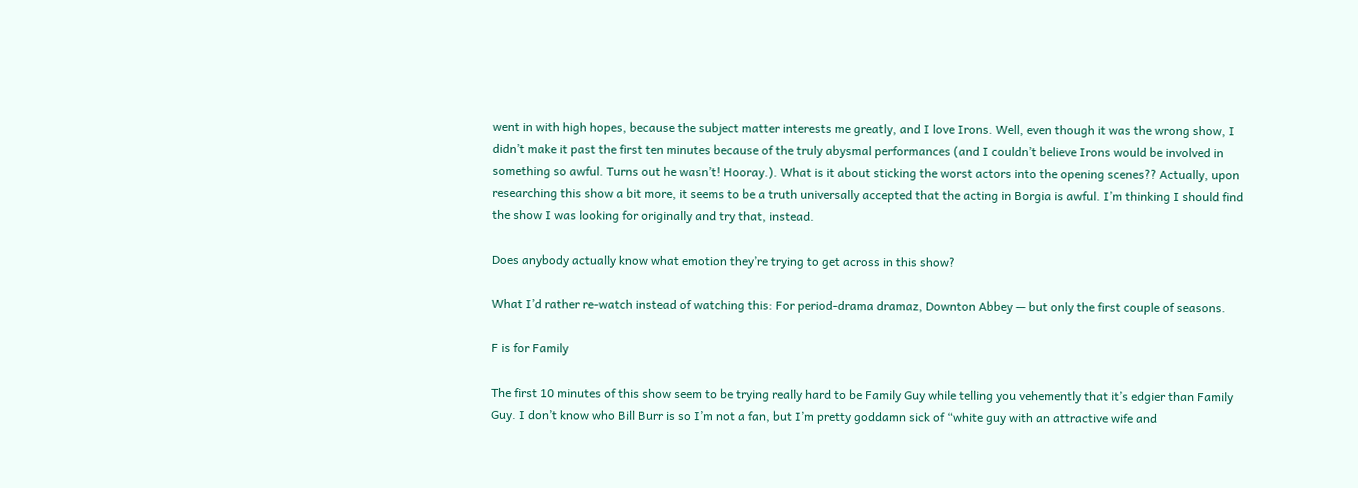went in with high hopes, because the subject matter interests me greatly, and I love Irons. Well, even though it was the wrong show, I didn’t make it past the first ten minutes because of the truly abysmal performances (and I couldn’t believe Irons would be involved in something so awful. Turns out he wasn’t! Hooray.). What is it about sticking the worst actors into the opening scenes?? Actually, upon researching this show a bit more, it seems to be a truth universally accepted that the acting in Borgia is awful. I’m thinking I should find the show I was looking for originally and try that, instead.

Does anybody actually know what emotion they’re trying to get across in this show?

What I’d rather re-watch instead of watching this: For period-drama dramaz, Downton Abbey — but only the first couple of seasons.

F is for Family

The first 10 minutes of this show seem to be trying really hard to be Family Guy while telling you vehemently that it’s edgier than Family Guy. I don’t know who Bill Burr is so I’m not a fan, but I’m pretty goddamn sick of “white guy with an attractive wife and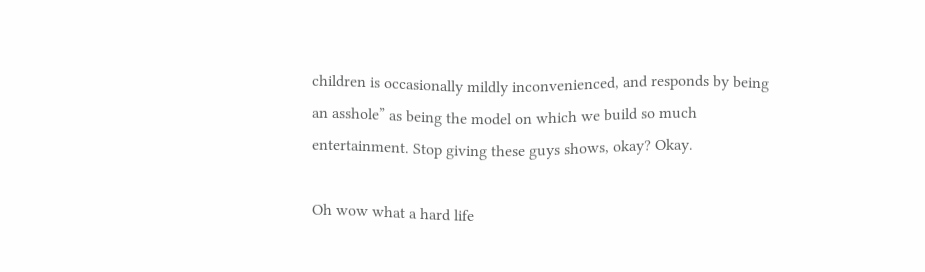children is occasionally mildly inconvenienced, and responds by being an asshole” as being the model on which we build so much entertainment. Stop giving these guys shows, okay? Okay.

Oh wow what a hard life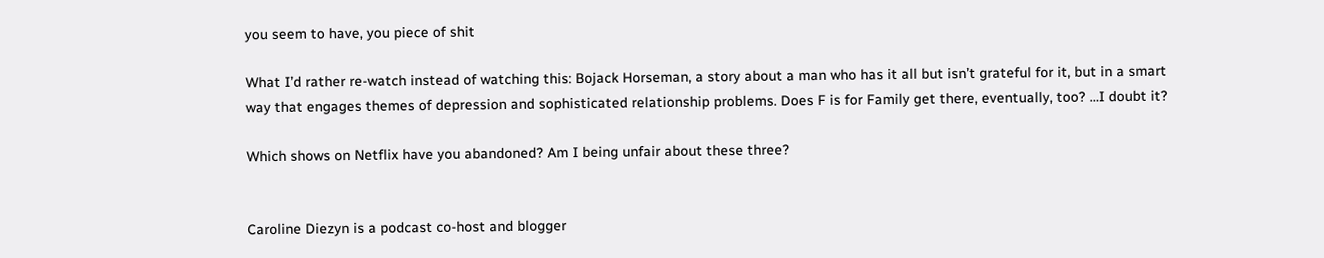you seem to have, you piece of shit

What I’d rather re-watch instead of watching this: Bojack Horseman, a story about a man who has it all but isn’t grateful for it, but in a smart way that engages themes of depression and sophisticated relationship problems. Does F is for Family get there, eventually, too? …I doubt it?

Which shows on Netflix have you abandoned? Am I being unfair about these three?


Caroline Diezyn is a podcast co-host and blogger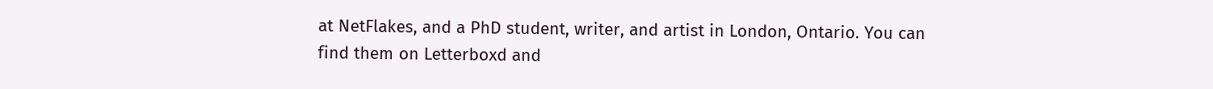at NetFlakes, and a PhD student, writer, and artist in London, Ontario. You can find them on Letterboxd and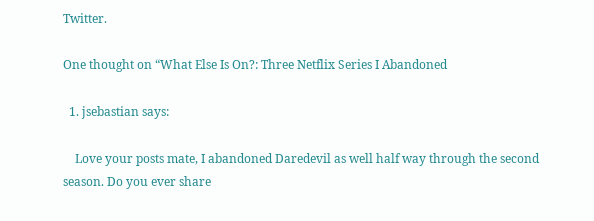Twitter.

One thought on “What Else Is On?: Three Netflix Series I Abandoned

  1. jsebastian says:

    Love your posts mate, I abandoned Daredevil as well half way through the second season. Do you ever share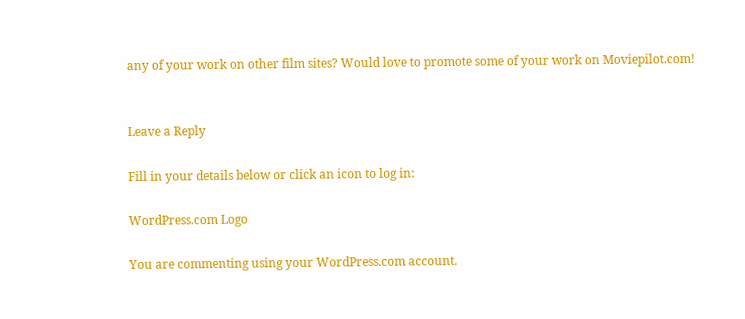any of your work on other film sites? Would love to promote some of your work on Moviepilot.com!


Leave a Reply

Fill in your details below or click an icon to log in:

WordPress.com Logo

You are commenting using your WordPress.com account.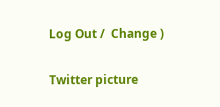Log Out /  Change )

Twitter picture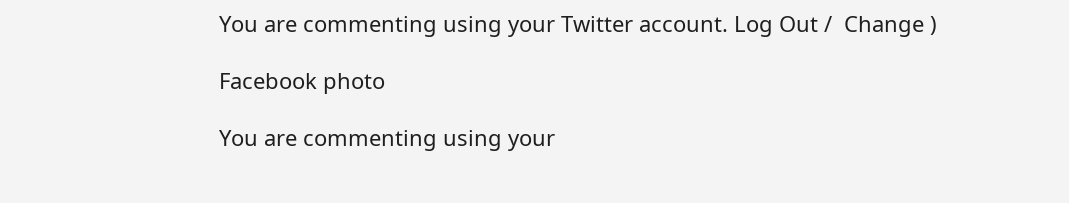You are commenting using your Twitter account. Log Out /  Change )

Facebook photo

You are commenting using your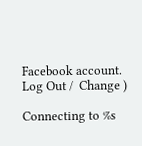Facebook account. Log Out /  Change )

Connecting to %s